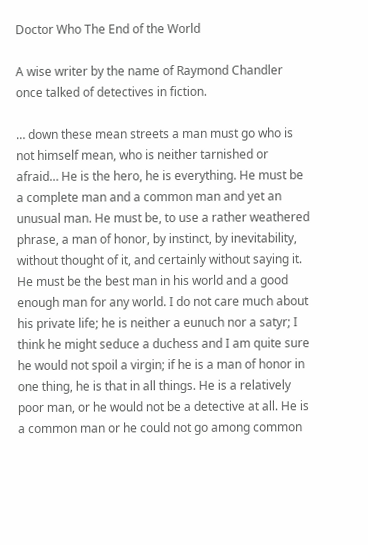Doctor Who The End of the World

A wise writer by the name of Raymond Chandler once talked of detectives in fiction.

… down these mean streets a man must go who is not himself mean, who is neither tarnished or afraid… He is the hero, he is everything. He must be a complete man and a common man and yet an unusual man. He must be, to use a rather weathered phrase, a man of honor, by instinct, by inevitability, without thought of it, and certainly without saying it. He must be the best man in his world and a good enough man for any world. I do not care much about his private life; he is neither a eunuch nor a satyr; I think he might seduce a duchess and I am quite sure he would not spoil a virgin; if he is a man of honor in one thing, he is that in all things. He is a relatively poor man, or he would not be a detective at all. He is a common man or he could not go among common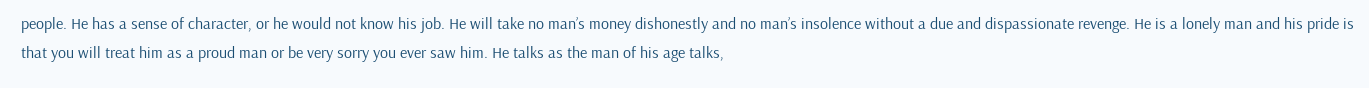people. He has a sense of character, or he would not know his job. He will take no man’s money dishonestly and no man’s insolence without a due and dispassionate revenge. He is a lonely man and his pride is that you will treat him as a proud man or be very sorry you ever saw him. He talks as the man of his age talks,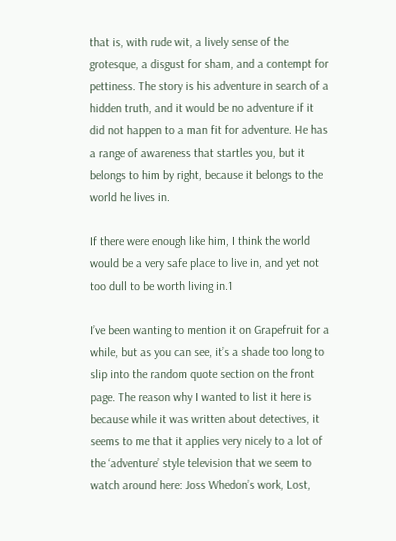that is, with rude wit, a lively sense of the grotesque, a disgust for sham, and a contempt for pettiness. The story is his adventure in search of a hidden truth, and it would be no adventure if it did not happen to a man fit for adventure. He has a range of awareness that startles you, but it belongs to him by right, because it belongs to the world he lives in.

If there were enough like him, I think the world would be a very safe place to live in, and yet not too dull to be worth living in.1

I’ve been wanting to mention it on Grapefruit for a while, but as you can see, it’s a shade too long to slip into the random quote section on the front page. The reason why I wanted to list it here is because while it was written about detectives, it seems to me that it applies very nicely to a lot of the ‘adventure’ style television that we seem to watch around here: Joss Whedon’s work, Lost,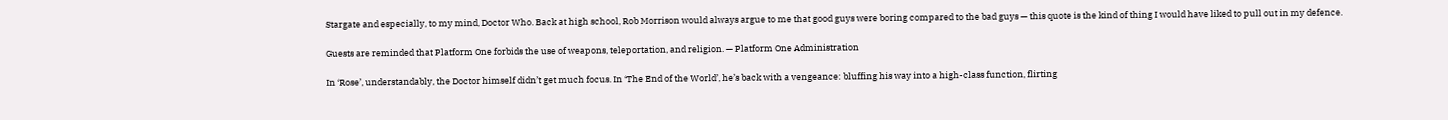Stargate and especially, to my mind, Doctor Who. Back at high school, Rob Morrison would always argue to me that good guys were boring compared to the bad guys — this quote is the kind of thing I would have liked to pull out in my defence.

Guests are reminded that Platform One forbids the use of weapons, teleportation, and religion. — Platform One Administration

In ‘Rose’, understandably, the Doctor himself didn’t get much focus. In ‘The End of the World’, he’s back with a vengeance: bluffing his way into a high-class function, flirting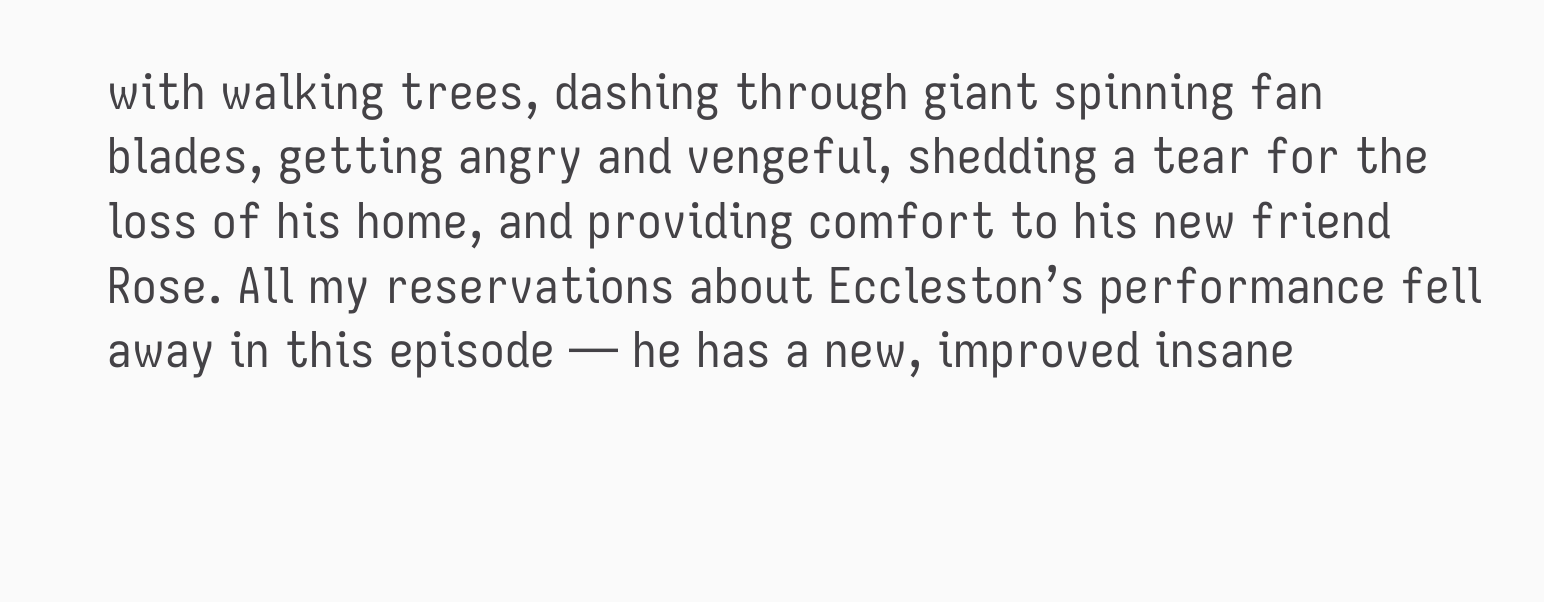with walking trees, dashing through giant spinning fan blades, getting angry and vengeful, shedding a tear for the loss of his home, and providing comfort to his new friend Rose. All my reservations about Eccleston’s performance fell away in this episode — he has a new, improved insane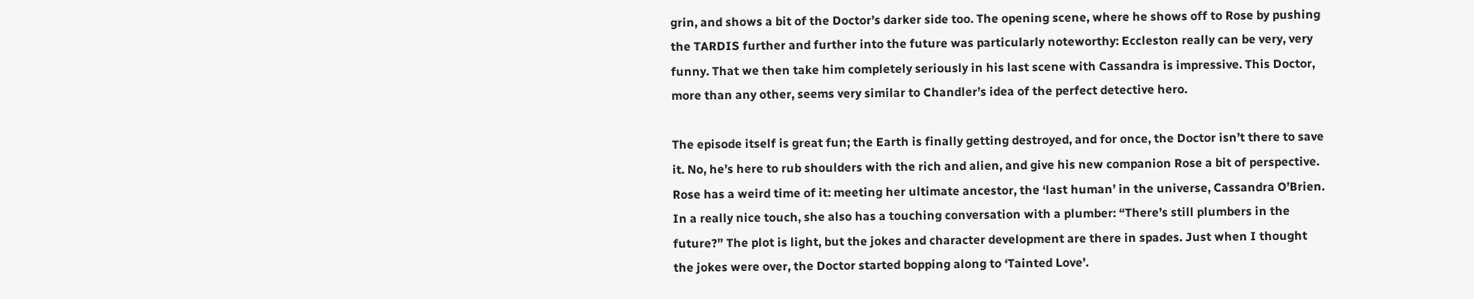grin, and shows a bit of the Doctor’s darker side too. The opening scene, where he shows off to Rose by pushing the TARDIS further and further into the future was particularly noteworthy: Eccleston really can be very, very funny. That we then take him completely seriously in his last scene with Cassandra is impressive. This Doctor, more than any other, seems very similar to Chandler’s idea of the perfect detective hero.

The episode itself is great fun; the Earth is finally getting destroyed, and for once, the Doctor isn’t there to save it. No, he’s here to rub shoulders with the rich and alien, and give his new companion Rose a bit of perspective. Rose has a weird time of it: meeting her ultimate ancestor, the ‘last human’ in the universe, Cassandra O’Brien. In a really nice touch, she also has a touching conversation with a plumber: “There’s still plumbers in the future?” The plot is light, but the jokes and character development are there in spades. Just when I thought the jokes were over, the Doctor started bopping along to ‘Tainted Love’.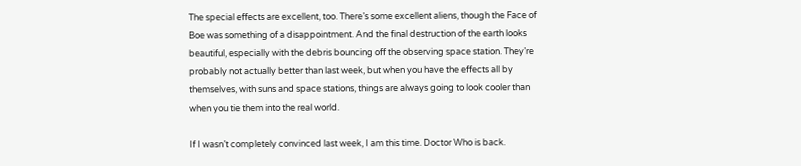The special effects are excellent, too. There’s some excellent aliens, though the Face of Boe was something of a disappointment. And the final destruction of the earth looks beautiful, especially with the debris bouncing off the observing space station. They’re probably not actually better than last week, but when you have the effects all by themselves, with suns and space stations, things are always going to look cooler than when you tie them into the real world.

If I wasn’t completely convinced last week, I am this time. Doctor Who is back.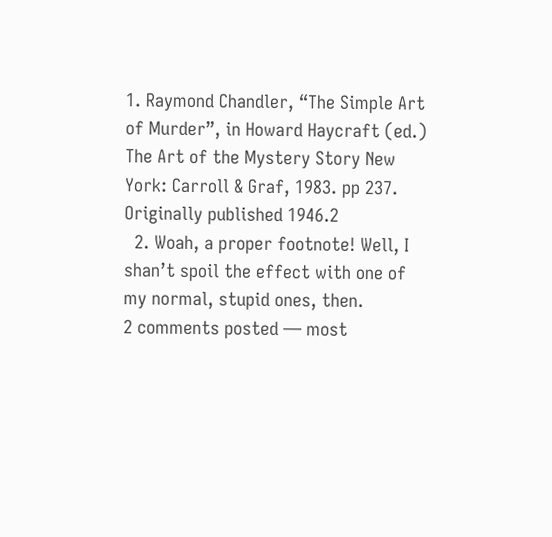1. Raymond Chandler, “The Simple Art of Murder”, in Howard Haycraft (ed.) The Art of the Mystery Story New York: Carroll & Graf, 1983. pp 237. Originally published 1946.2
  2. Woah, a proper footnote! Well, I shan’t spoil the effect with one of my normal, stupid ones, then.
2 comments posted — most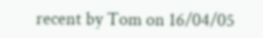recent by Tom on 16/04/05